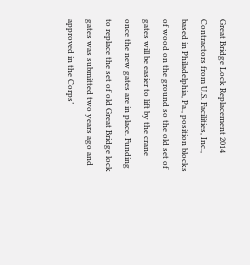Great Bridge Lock Replacement 2014
Contractors from U.S. Facilities, Inc., based in Philadelphia, Pa., position blocks of wood on the ground so the old set of gates will be easier to lift by the crane once the new gates are in place. Funding to replace the set of old Great Bridge lock gates was submitted two years ago and approved in the Corps’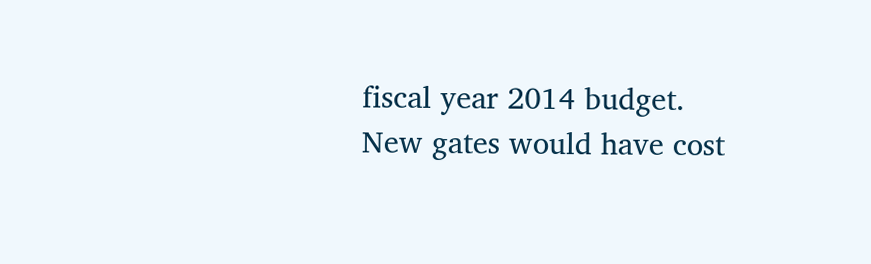fiscal year 2014 budget. New gates would have cost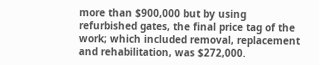more than $900,000 but by using refurbished gates, the final price tag of the work; which included removal, replacement and rehabilitation, was $272,000.